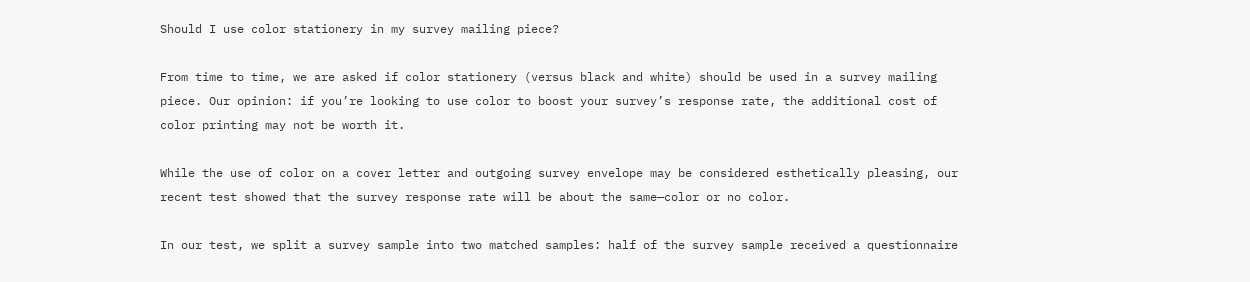Should I use color stationery in my survey mailing piece?

From time to time, we are asked if color stationery (versus black and white) should be used in a survey mailing piece. Our opinion: if you’re looking to use color to boost your survey’s response rate, the additional cost of color printing may not be worth it.

While the use of color on a cover letter and outgoing survey envelope may be considered esthetically pleasing, our recent test showed that the survey response rate will be about the same—color or no color.

In our test, we split a survey sample into two matched samples: half of the survey sample received a questionnaire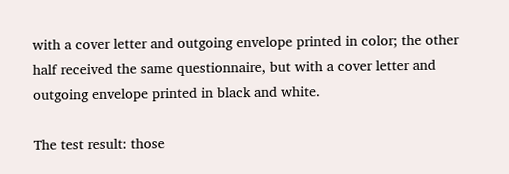with a cover letter and outgoing envelope printed in color; the other half received the same questionnaire, but with a cover letter and outgoing envelope printed in black and white.

The test result: those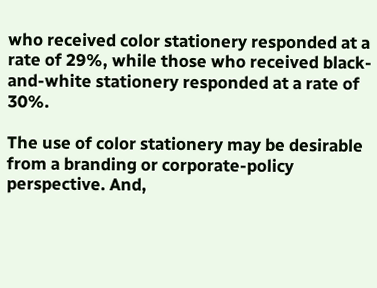who received color stationery responded at a rate of 29%, while those who received black-and-white stationery responded at a rate of 30%.

The use of color stationery may be desirable from a branding or corporate-policy perspective. And,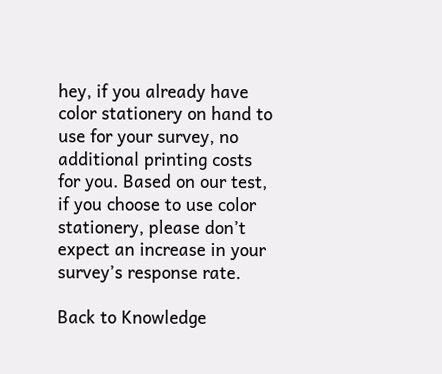hey, if you already have color stationery on hand to use for your survey, no additional printing costs for you. Based on our test, if you choose to use color stationery, please don’t expect an increase in your survey’s response rate.

Back to Knowledge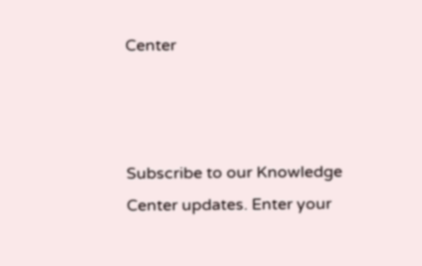Center



Subscribe to our Knowledge Center updates. Enter your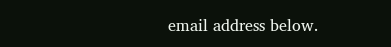email address below.